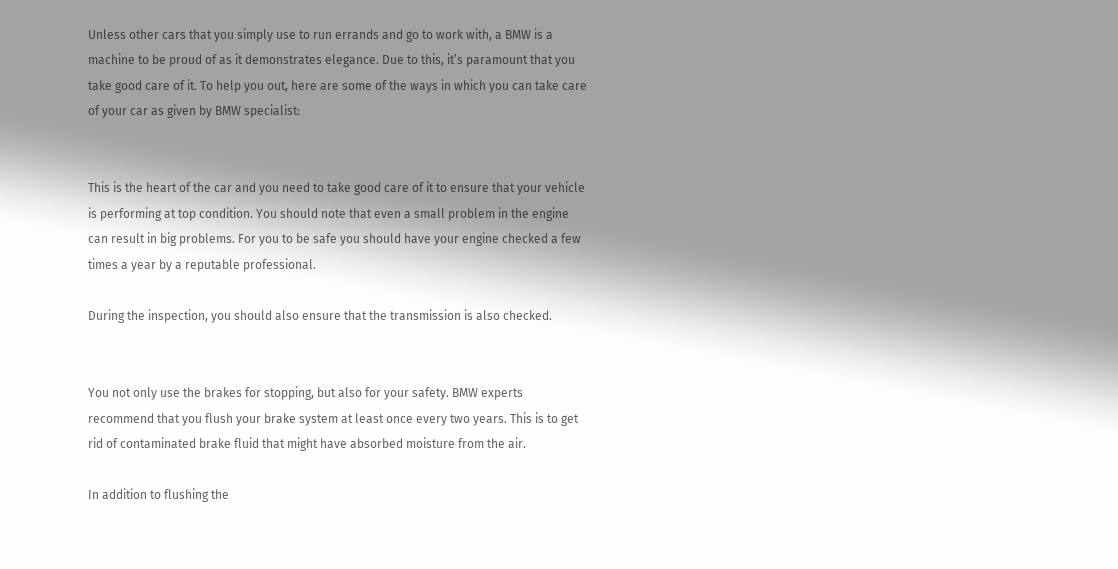Unless other cars that you simply use to run errands and go to work with, a BMW is a machine to be proud of as it demonstrates elegance. Due to this, it’s paramount that you take good care of it. To help you out, here are some of the ways in which you can take care of your car as given by BMW specialist:


This is the heart of the car and you need to take good care of it to ensure that your vehicle is performing at top condition. You should note that even a small problem in the engine can result in big problems. For you to be safe you should have your engine checked a few times a year by a reputable professional.

During the inspection, you should also ensure that the transmission is also checked.


You not only use the brakes for stopping, but also for your safety. BMW experts recommend that you flush your brake system at least once every two years. This is to get rid of contaminated brake fluid that might have absorbed moisture from the air.

In addition to flushing the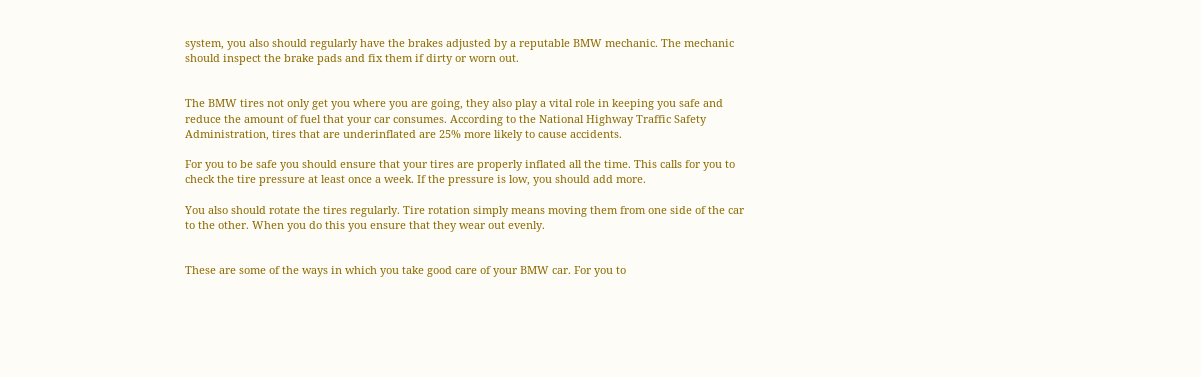system, you also should regularly have the brakes adjusted by a reputable BMW mechanic. The mechanic should inspect the brake pads and fix them if dirty or worn out.


The BMW tires not only get you where you are going, they also play a vital role in keeping you safe and reduce the amount of fuel that your car consumes. According to the National Highway Traffic Safety Administration, tires that are underinflated are 25% more likely to cause accidents.

For you to be safe you should ensure that your tires are properly inflated all the time. This calls for you to check the tire pressure at least once a week. If the pressure is low, you should add more.

You also should rotate the tires regularly. Tire rotation simply means moving them from one side of the car to the other. When you do this you ensure that they wear out evenly.


These are some of the ways in which you take good care of your BMW car. For you to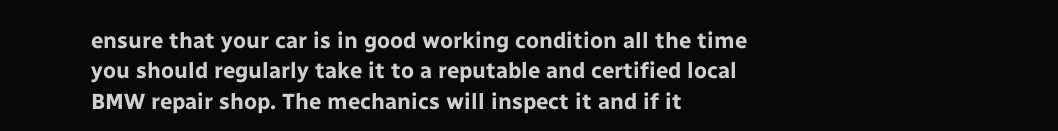ensure that your car is in good working condition all the time you should regularly take it to a reputable and certified local BMW repair shop. The mechanics will inspect it and if it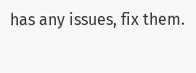has any issues, fix them.